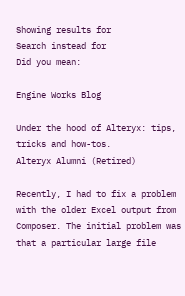Showing results for
Search instead for
Did you mean:

Engine Works Blog

Under the hood of Alteryx: tips, tricks and how-tos.
Alteryx Alumni (Retired)

Recently, I had to fix a problem with the older Excel output from Composer. The initial problem was that a particular large file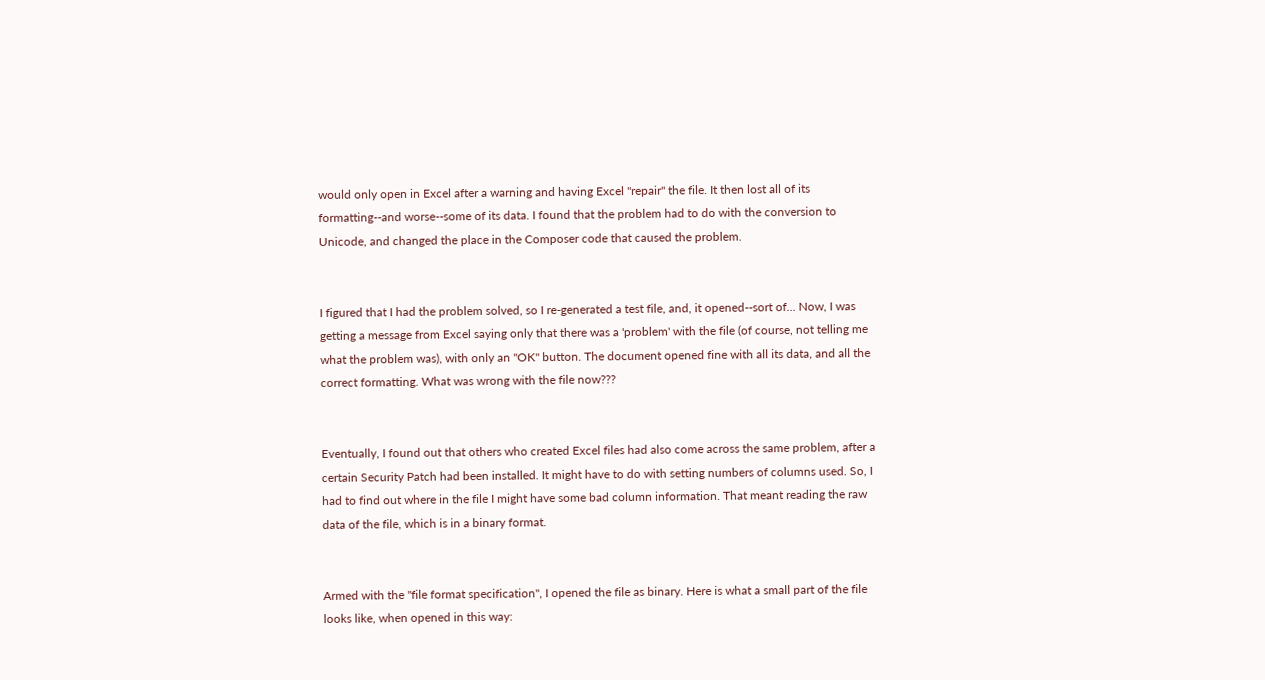would only open in Excel after a warning and having Excel "repair" the file. It then lost all of its formatting--and worse--some of its data. I found that the problem had to do with the conversion to Unicode, and changed the place in the Composer code that caused the problem.


I figured that I had the problem solved, so I re-generated a test file, and, it opened--sort of... Now, I was getting a message from Excel saying only that there was a 'problem' with the file (of course, not telling me what the problem was), with only an "OK" button. The document opened fine with all its data, and all the correct formatting. What was wrong with the file now???


Eventually, I found out that others who created Excel files had also come across the same problem, after a certain Security Patch had been installed. It might have to do with setting numbers of columns used. So, I had to find out where in the file I might have some bad column information. That meant reading the raw data of the file, which is in a binary format.


Armed with the "file format specification", I opened the file as binary. Here is what a small part of the file looks like, when opened in this way: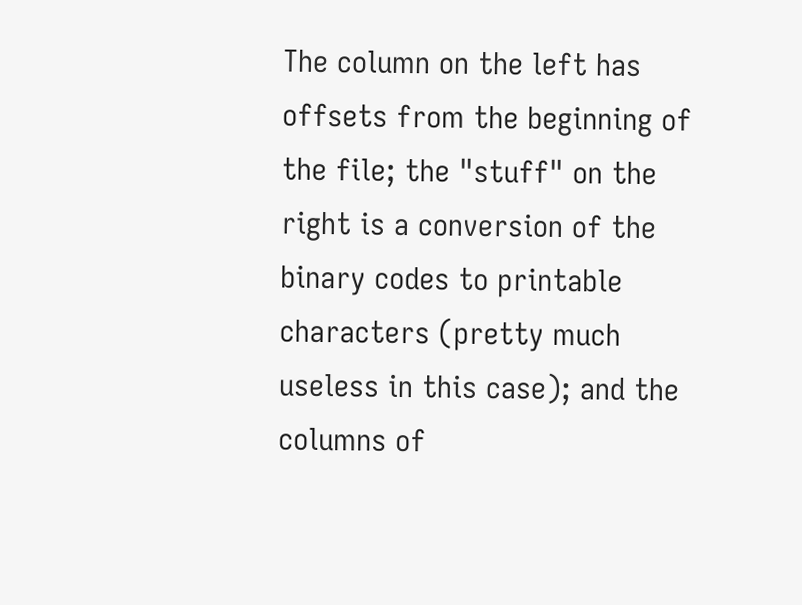The column on the left has offsets from the beginning of the file; the "stuff" on the right is a conversion of the binary codes to printable characters (pretty much useless in this case); and the columns of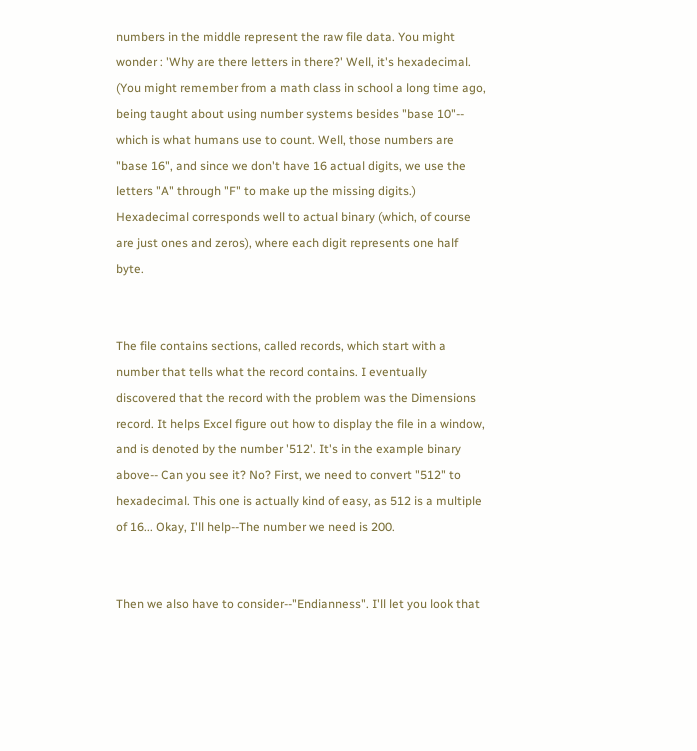numbers in the middle represent the raw file data. You might wonder : 'Why are there letters in there?' Well, it's hexadecimal. (You might remember from a math class in school a long time ago, being taught about using number systems besides "base 10"-- which is what humans use to count. Well, those numbers are "base 16", and since we don't have 16 actual digits, we use the letters "A" through "F" to make up the missing digits.) Hexadecimal corresponds well to actual binary (which, of course are just ones and zeros), where each digit represents one half byte.


The file contains sections, called records, which start with a number that tells what the record contains. I eventually discovered that the record with the problem was the Dimensions record. It helps Excel figure out how to display the file in a window, and is denoted by the number '512'. It's in the example binary above-- Can you see it? No? First, we need to convert "512" to hexadecimal. This one is actually kind of easy, as 512 is a multiple of 16... Okay, I'll help--The number we need is 200.


Then we also have to consider--"Endianness". I'll let you look that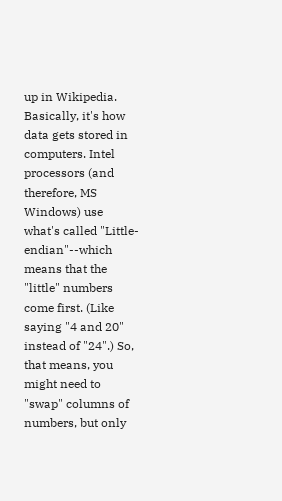up in Wikipedia. Basically, it's how data gets stored in computers. Intel processors (and therefore, MS Windows) use what's called "Little-endian"--which means that the "little" numbers come first. (Like saying "4 and 20" instead of "24".) So, that means, you might need to "swap" columns of numbers, but only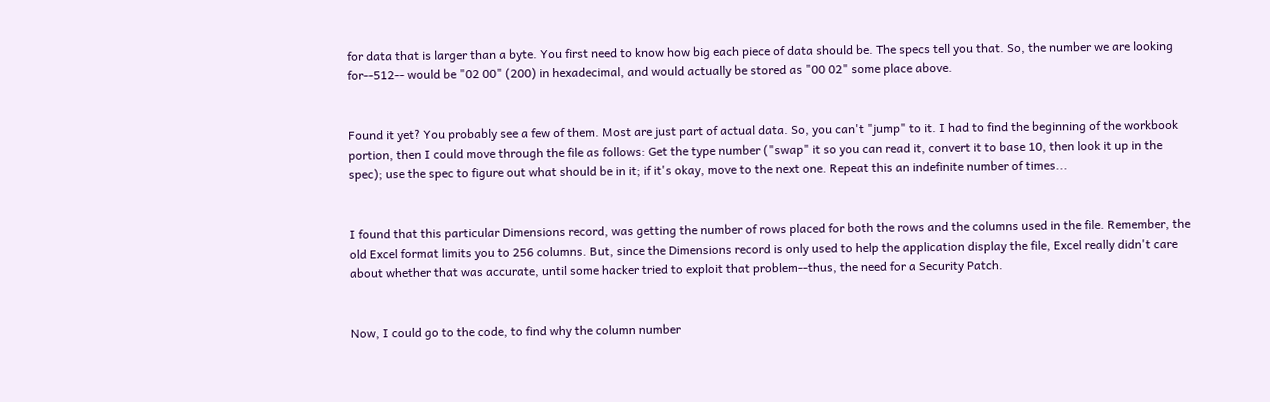for data that is larger than a byte. You first need to know how big each piece of data should be. The specs tell you that. So, the number we are looking for--512-- would be "02 00" (200) in hexadecimal, and would actually be stored as "00 02" some place above.


Found it yet? You probably see a few of them. Most are just part of actual data. So, you can't "jump" to it. I had to find the beginning of the workbook portion, then I could move through the file as follows: Get the type number ("swap" it so you can read it, convert it to base 10, then look it up in the spec); use the spec to figure out what should be in it; if it's okay, move to the next one. Repeat this an indefinite number of times...


I found that this particular Dimensions record, was getting the number of rows placed for both the rows and the columns used in the file. Remember, the old Excel format limits you to 256 columns. But, since the Dimensions record is only used to help the application display the file, Excel really didn't care about whether that was accurate, until some hacker tried to exploit that problem--thus, the need for a Security Patch.


Now, I could go to the code, to find why the column number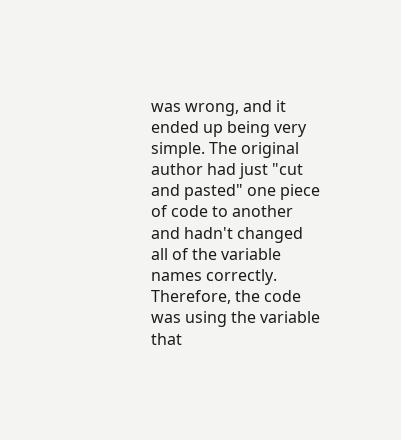was wrong, and it ended up being very simple. The original author had just "cut and pasted" one piece of code to another and hadn't changed all of the variable names correctly. Therefore, the code was using the variable that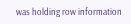was holding row information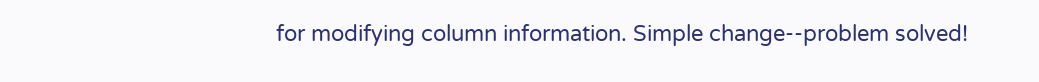for modifying column information. Simple change--problem solved!